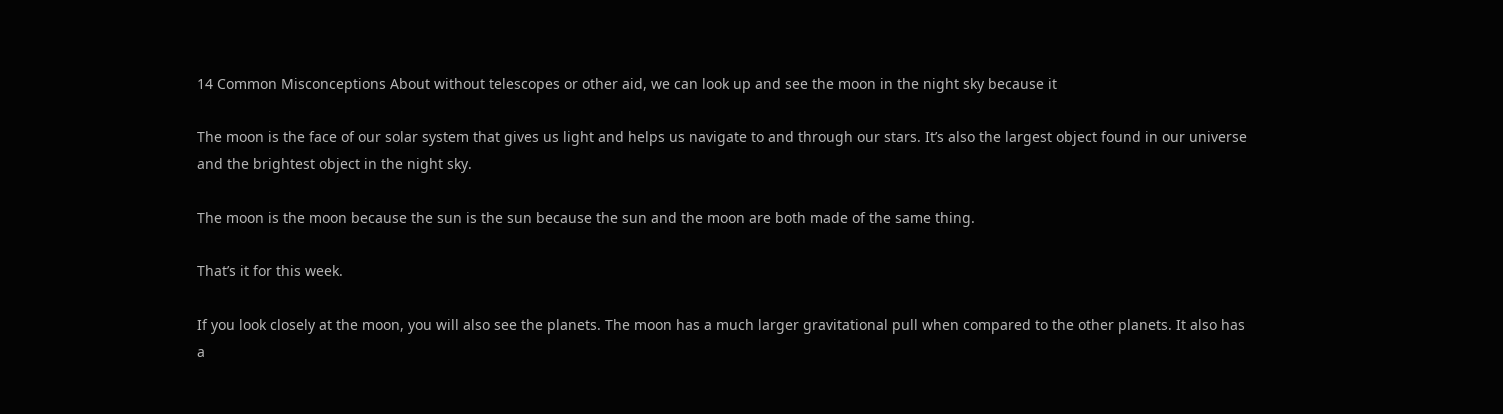14 Common Misconceptions About without telescopes or other aid, we can look up and see the moon in the night sky because it

The moon is the face of our solar system that gives us light and helps us navigate to and through our stars. It’s also the largest object found in our universe and the brightest object in the night sky.

The moon is the moon because the sun is the sun because the sun and the moon are both made of the same thing.

That’s it for this week.

If you look closely at the moon, you will also see the planets. The moon has a much larger gravitational pull when compared to the other planets. It also has a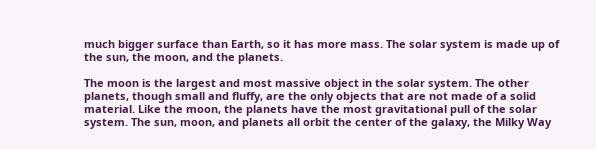much bigger surface than Earth, so it has more mass. The solar system is made up of the sun, the moon, and the planets.

The moon is the largest and most massive object in the solar system. The other planets, though small and fluffy, are the only objects that are not made of a solid material. Like the moon, the planets have the most gravitational pull of the solar system. The sun, moon, and planets all orbit the center of the galaxy, the Milky Way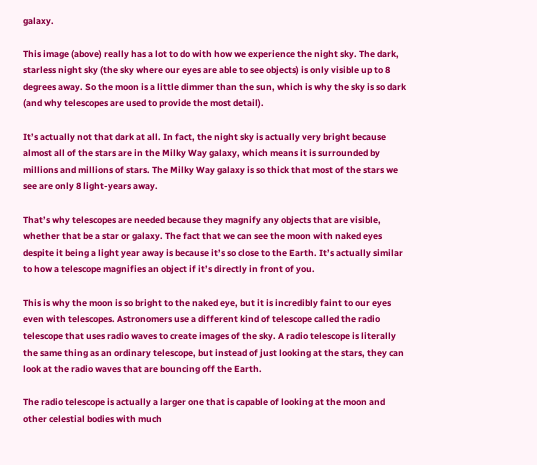galaxy.

This image (above) really has a lot to do with how we experience the night sky. The dark, starless night sky (the sky where our eyes are able to see objects) is only visible up to 8 degrees away. So the moon is a little dimmer than the sun, which is why the sky is so dark (and why telescopes are used to provide the most detail).

It’s actually not that dark at all. In fact, the night sky is actually very bright because almost all of the stars are in the Milky Way galaxy, which means it is surrounded by millions and millions of stars. The Milky Way galaxy is so thick that most of the stars we see are only 8 light-years away.

That’s why telescopes are needed because they magnify any objects that are visible, whether that be a star or galaxy. The fact that we can see the moon with naked eyes despite it being a light year away is because it’s so close to the Earth. It’s actually similar to how a telescope magnifies an object if it’s directly in front of you.

This is why the moon is so bright to the naked eye, but it is incredibly faint to our eyes even with telescopes. Astronomers use a different kind of telescope called the radio telescope that uses radio waves to create images of the sky. A radio telescope is literally the same thing as an ordinary telescope, but instead of just looking at the stars, they can look at the radio waves that are bouncing off the Earth.

The radio telescope is actually a larger one that is capable of looking at the moon and other celestial bodies with much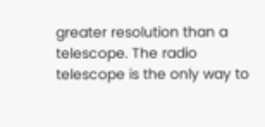greater resolution than a telescope. The radio telescope is the only way to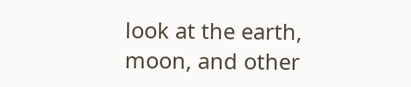look at the earth, moon, and other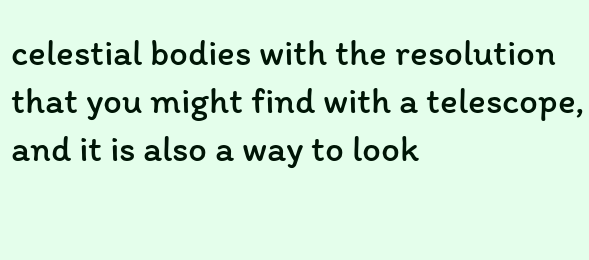celestial bodies with the resolution that you might find with a telescope, and it is also a way to look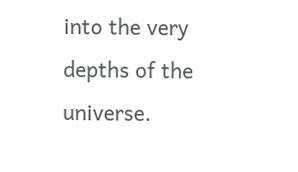into the very depths of the universe.